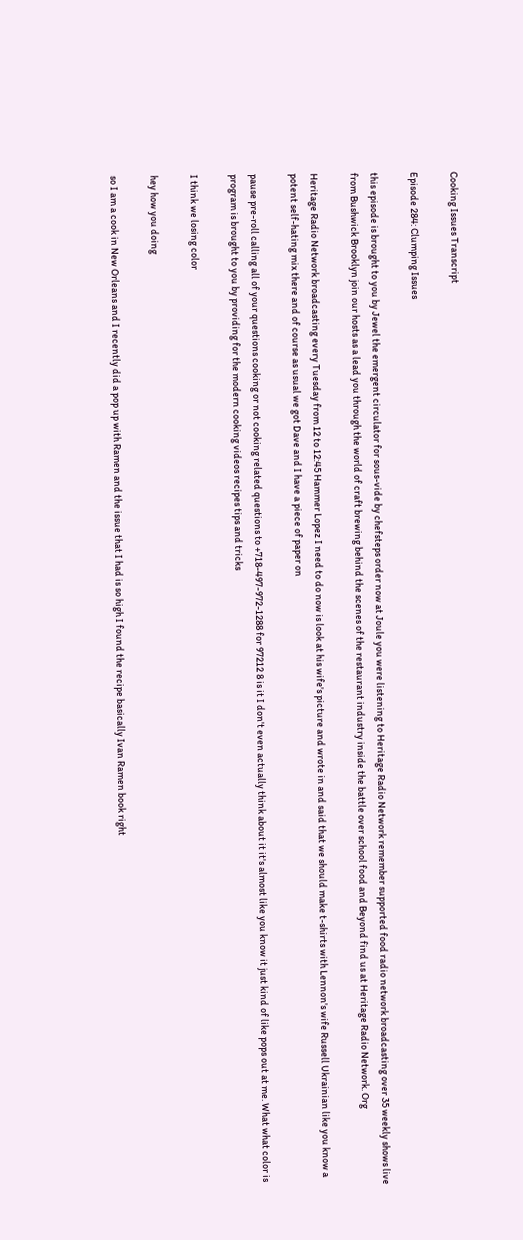Cooking Issues Transcript

Episode 284: Clumping Issues

this episode is brought to you by Jewel the emergent circulator for sous-vide by chefsteps order now at Joule you were listening to Heritage Radio Network remember supported food radio network broadcasting over 35 weekly shows live from Bushwick Brooklyn join our hosts as a lead you through the world of craft brewing behind the scenes of the restaurant industry inside the battle over school food and Beyond find us at Heritage Radio Network. Org

Heritage Radio Network broadcasting every Tuesday from 12 to 12:45 Hammer Lopez I need to do now is look at his wife's picture and wrote in and said that we should make t-shirts with Lennon's wife Russell Ukrainian like you know a potent self-hating mix there and of course as usual we got Dave and I have a piece of paper on

pause pre-roll calling all of your questions cooking or not cooking related questions to +718-497-972-1288 for 97212 8 is it I don't even actually think about it it's almost like you know it just kind of like pops out at me. What what color is program is brought to you by providing for the modern cooking videos recipes tips and tricks

I think we losing color

hey how you doing

so I am a cook in New Orleans and I recently did a pop up with Ramen and the issue that I had is so high I found the recipe basically Ivan Ramen book right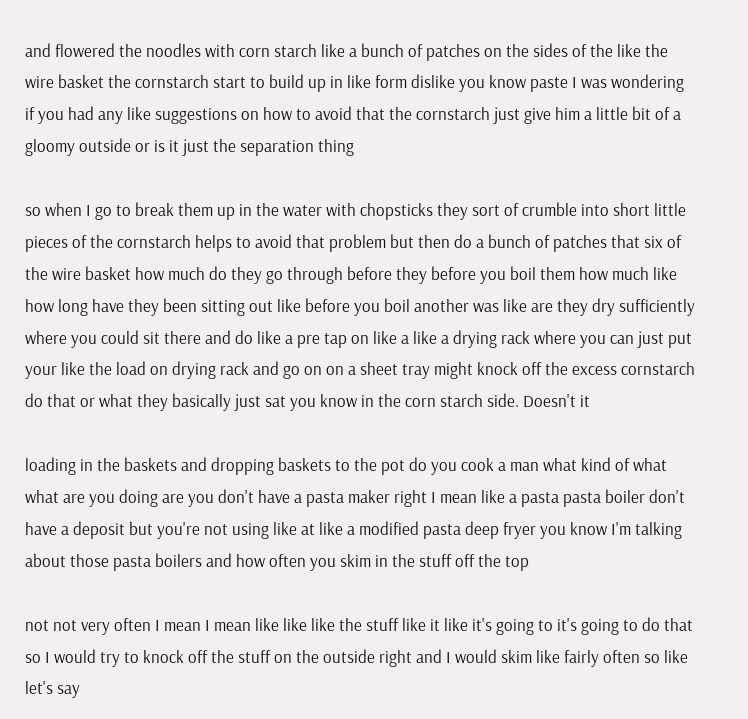and flowered the noodles with corn starch like a bunch of patches on the sides of the like the wire basket the cornstarch start to build up in like form dislike you know paste I was wondering if you had any like suggestions on how to avoid that the cornstarch just give him a little bit of a gloomy outside or is it just the separation thing

so when I go to break them up in the water with chopsticks they sort of crumble into short little pieces of the cornstarch helps to avoid that problem but then do a bunch of patches that six of the wire basket how much do they go through before they before you boil them how much like how long have they been sitting out like before you boil another was like are they dry sufficiently where you could sit there and do like a pre tap on like a like a drying rack where you can just put your like the load on drying rack and go on on a sheet tray might knock off the excess cornstarch do that or what they basically just sat you know in the corn starch side. Doesn't it

loading in the baskets and dropping baskets to the pot do you cook a man what kind of what what are you doing are you don't have a pasta maker right I mean like a pasta pasta boiler don't have a deposit but you're not using like at like a modified pasta deep fryer you know I'm talking about those pasta boilers and how often you skim in the stuff off the top

not not very often I mean I mean like like like the stuff like it like it's going to it's going to do that so I would try to knock off the stuff on the outside right and I would skim like fairly often so like let's say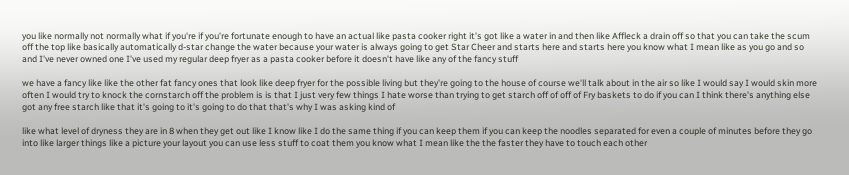you like normally not normally what if you're if you're fortunate enough to have an actual like pasta cooker right it's got like a water in and then like Affleck a drain off so that you can take the scum off the top like basically automatically d-star change the water because your water is always going to get Star Cheer and starts here and starts here you know what I mean like as you go and so and I've never owned one I've used my regular deep fryer as a pasta cooker before it doesn't have like any of the fancy stuff

we have a fancy like like the other fat fancy ones that look like deep fryer for the possible living but they're going to the house of course we'll talk about in the air so like I would say I would skin more often I would try to knock the cornstarch off the problem is is that I just very few things I hate worse than trying to get starch off of off of Fry baskets to do if you can I think there's anything else got any free starch like that it's going to it's going to do that that's why I was asking kind of

like what level of dryness they are in 8 when they get out like I know like I do the same thing if you can keep them if you can keep the noodles separated for even a couple of minutes before they go into like larger things like a picture your layout you can use less stuff to coat them you know what I mean like the the faster they have to touch each other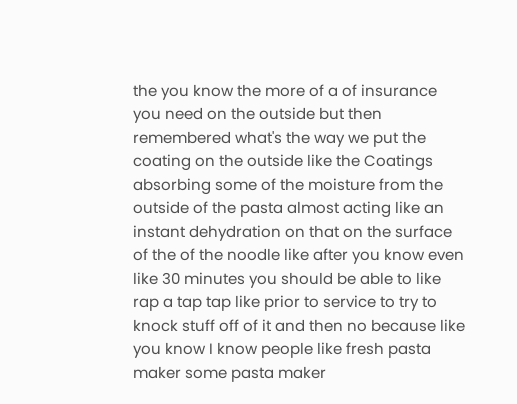the you know the more of a of insurance you need on the outside but then remembered what's the way we put the coating on the outside like the Coatings absorbing some of the moisture from the outside of the pasta almost acting like an instant dehydration on that on the surface of the of the noodle like after you know even like 30 minutes you should be able to like rap a tap tap like prior to service to try to knock stuff off of it and then no because like you know I know people like fresh pasta maker some pasta maker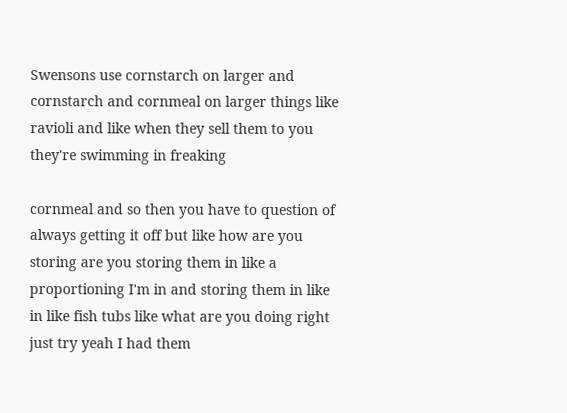Swensons use cornstarch on larger and cornstarch and cornmeal on larger things like ravioli and like when they sell them to you they're swimming in freaking

cornmeal and so then you have to question of always getting it off but like how are you storing are you storing them in like a proportioning I'm in and storing them in like in like fish tubs like what are you doing right just try yeah I had them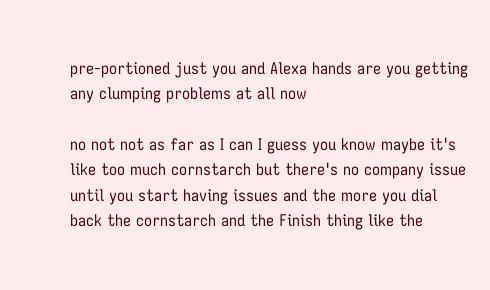pre-portioned just you and Alexa hands are you getting any clumping problems at all now

no not not as far as I can I guess you know maybe it's like too much cornstarch but there's no company issue until you start having issues and the more you dial back the cornstarch and the Finish thing like the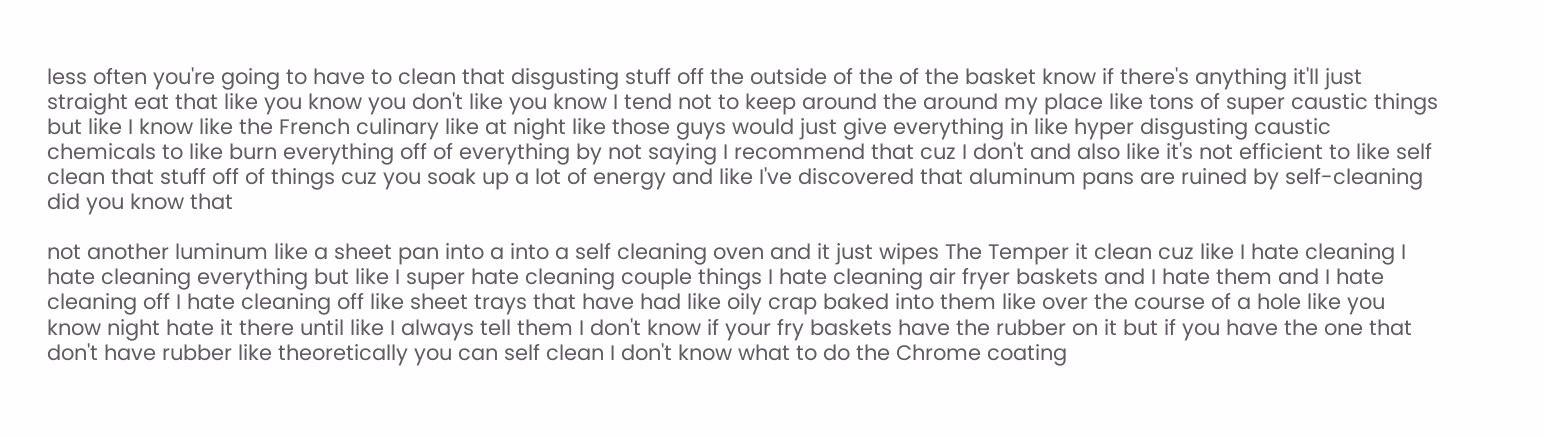less often you're going to have to clean that disgusting stuff off the outside of the of the basket know if there's anything it'll just straight eat that like you know you don't like you know I tend not to keep around the around my place like tons of super caustic things but like I know like the French culinary like at night like those guys would just give everything in like hyper disgusting caustic chemicals to like burn everything off of everything by not saying I recommend that cuz I don't and also like it's not efficient to like self clean that stuff off of things cuz you soak up a lot of energy and like I've discovered that aluminum pans are ruined by self-cleaning did you know that

not another luminum like a sheet pan into a into a self cleaning oven and it just wipes The Temper it clean cuz like I hate cleaning I hate cleaning everything but like I super hate cleaning couple things I hate cleaning air fryer baskets and I hate them and I hate cleaning off I hate cleaning off like sheet trays that have had like oily crap baked into them like over the course of a hole like you know night hate it there until like I always tell them I don't know if your fry baskets have the rubber on it but if you have the one that don't have rubber like theoretically you can self clean I don't know what to do the Chrome coating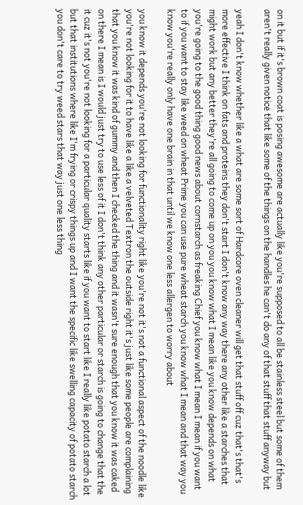on it but if it's brown coat is posing awesome are actually like you're supposed to all be stainless steel but some of them aren't really given notice that like some of the things on the handles he can't do any of that stuff that stuff anyway but

yeah I don't know whether like a what are some sort of Hardcore oven cleaner will get that stuff off cuz that's that's more effective I think on fats and proteins they don't start I don't know any way there any other like a starches that might work but any better they're all going to come up on you you know what I mean like you know depends on what you're going to the good thing good news about cornstarch as freaking Chief you know what I mean I mean if you want to if you want to stay like weed on wheat Prime you can use pure wheat starch you know what I mean and that way you know you're really only have one brain in that until we know one less allergen to worry about

you know it depends you're not looking for functionality right like you're not it's not a functional aspect of the noodle like you're not looking for it to have like a like a velveted Textron the outside right it's just like some people are complaining that you know it was kind of gummy and then I checked the thing and it wasn't sure enough that you know it was caked on there I mean is I would just try to use less of it I don't think any other particular or starch is going to change that the it cuz it's not you're not looking for a particular quality starts like if you want to start like I really like potato starch a lot but that institutions where like I'm frying or crispy things up and I want the specific like swelling capacity of potato starch you don't care to try weed stars that way just one less thing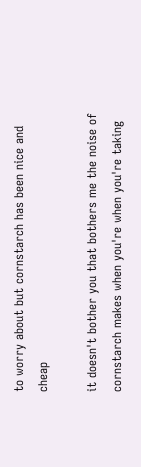to worry about but cornstarch has been nice and cheap

it doesn't bother you that bothers me the noise of cornstarch makes when you're when you're taking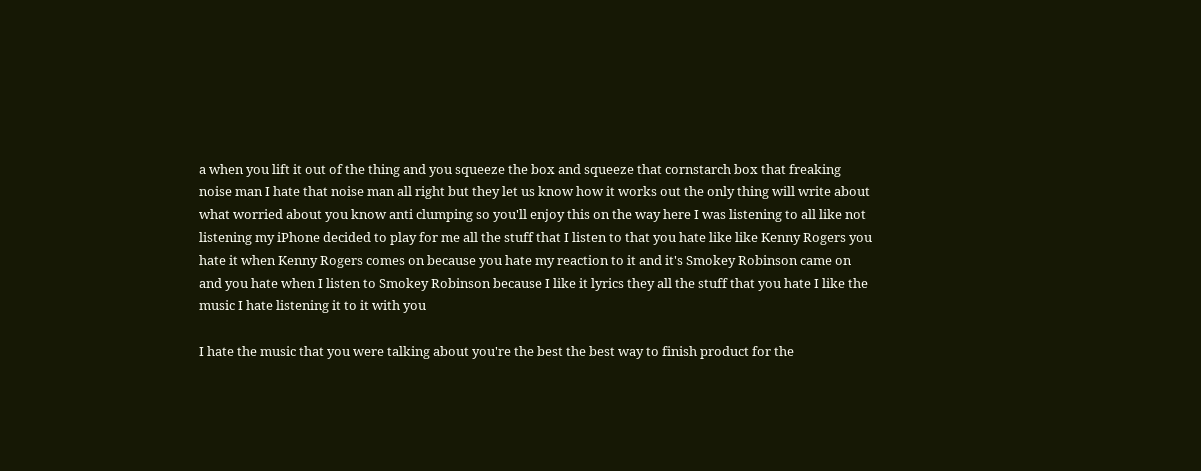a when you lift it out of the thing and you squeeze the box and squeeze that cornstarch box that freaking noise man I hate that noise man all right but they let us know how it works out the only thing will write about what worried about you know anti clumping so you'll enjoy this on the way here I was listening to all like not listening my iPhone decided to play for me all the stuff that I listen to that you hate like like Kenny Rogers you hate it when Kenny Rogers comes on because you hate my reaction to it and it's Smokey Robinson came on and you hate when I listen to Smokey Robinson because I like it lyrics they all the stuff that you hate I like the music I hate listening it to it with you

I hate the music that you were talking about you're the best the best way to finish product for the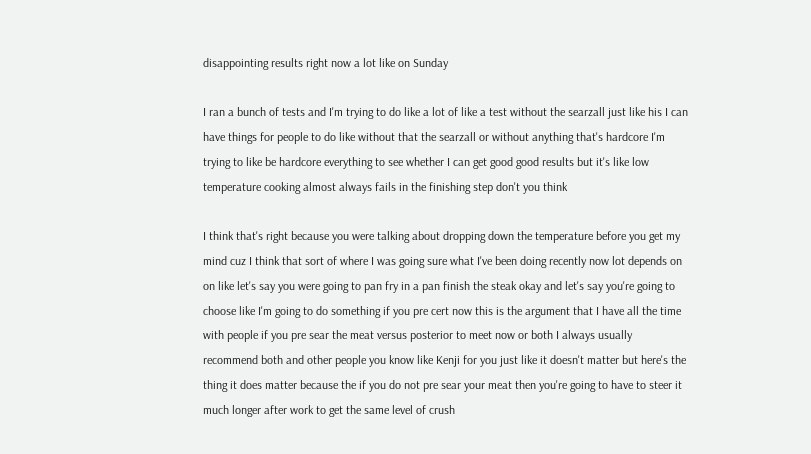disappointing results right now a lot like on Sunday

I ran a bunch of tests and I'm trying to do like a lot of like a test without the searzall just like his I can have things for people to do like without that the searzall or without anything that's hardcore I'm trying to like be hardcore everything to see whether I can get good good results but it's like low temperature cooking almost always fails in the finishing step don't you think

I think that's right because you were talking about dropping down the temperature before you get my mind cuz I think that sort of where I was going sure what I've been doing recently now lot depends on on like let's say you were going to pan fry in a pan finish the steak okay and let's say you're going to choose like I'm going to do something if you pre cert now this is the argument that I have all the time with people if you pre sear the meat versus posterior to meet now or both I always usually recommend both and other people you know like Kenji for you just like it doesn't matter but here's the thing it does matter because the if you do not pre sear your meat then you're going to have to steer it much longer after work to get the same level of crush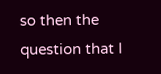so then the question that I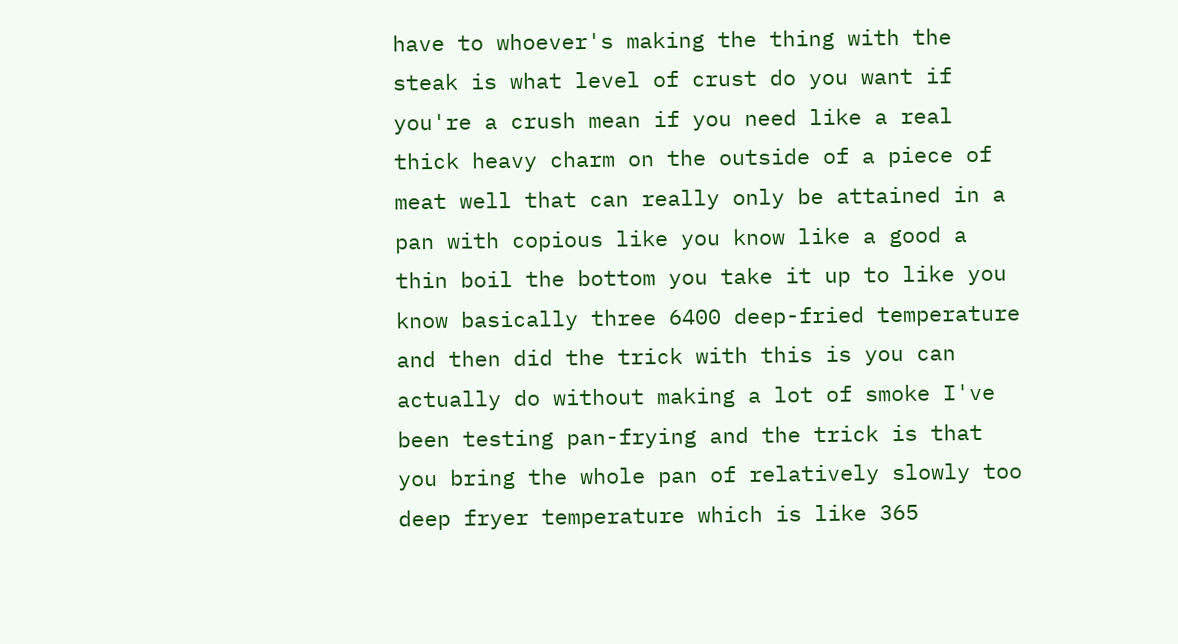have to whoever's making the thing with the steak is what level of crust do you want if you're a crush mean if you need like a real thick heavy charm on the outside of a piece of meat well that can really only be attained in a pan with copious like you know like a good a thin boil the bottom you take it up to like you know basically three 6400 deep-fried temperature and then did the trick with this is you can actually do without making a lot of smoke I've been testing pan-frying and the trick is that you bring the whole pan of relatively slowly too deep fryer temperature which is like 365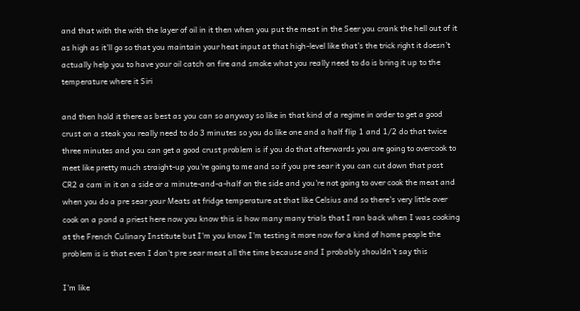and that with the with the layer of oil in it then when you put the meat in the Seer you crank the hell out of it as high as it'll go so that you maintain your heat input at that high-level like that's the trick right it doesn't actually help you to have your oil catch on fire and smoke what you really need to do is bring it up to the temperature where it Siri

and then hold it there as best as you can so anyway so like in that kind of a regime in order to get a good crust on a steak you really need to do 3 minutes so you do like one and a half flip 1 and 1/2 do that twice three minutes and you can get a good crust problem is if you do that afterwards you are going to overcook to meet like pretty much straight-up you're going to me and so if you pre sear it you can cut down that post CR2 a cam in it on a side or a minute-and-a-half on the side and you're not going to over cook the meat and when you do a pre sear your Meats at fridge temperature at that like Celsius and so there's very little over cook on a pond a priest here now you know this is how many many trials that I ran back when I was cooking at the French Culinary Institute but I'm you know I'm testing it more now for a kind of home people the problem is is that even I don't pre sear meat all the time because and I probably shouldn't say this

I'm like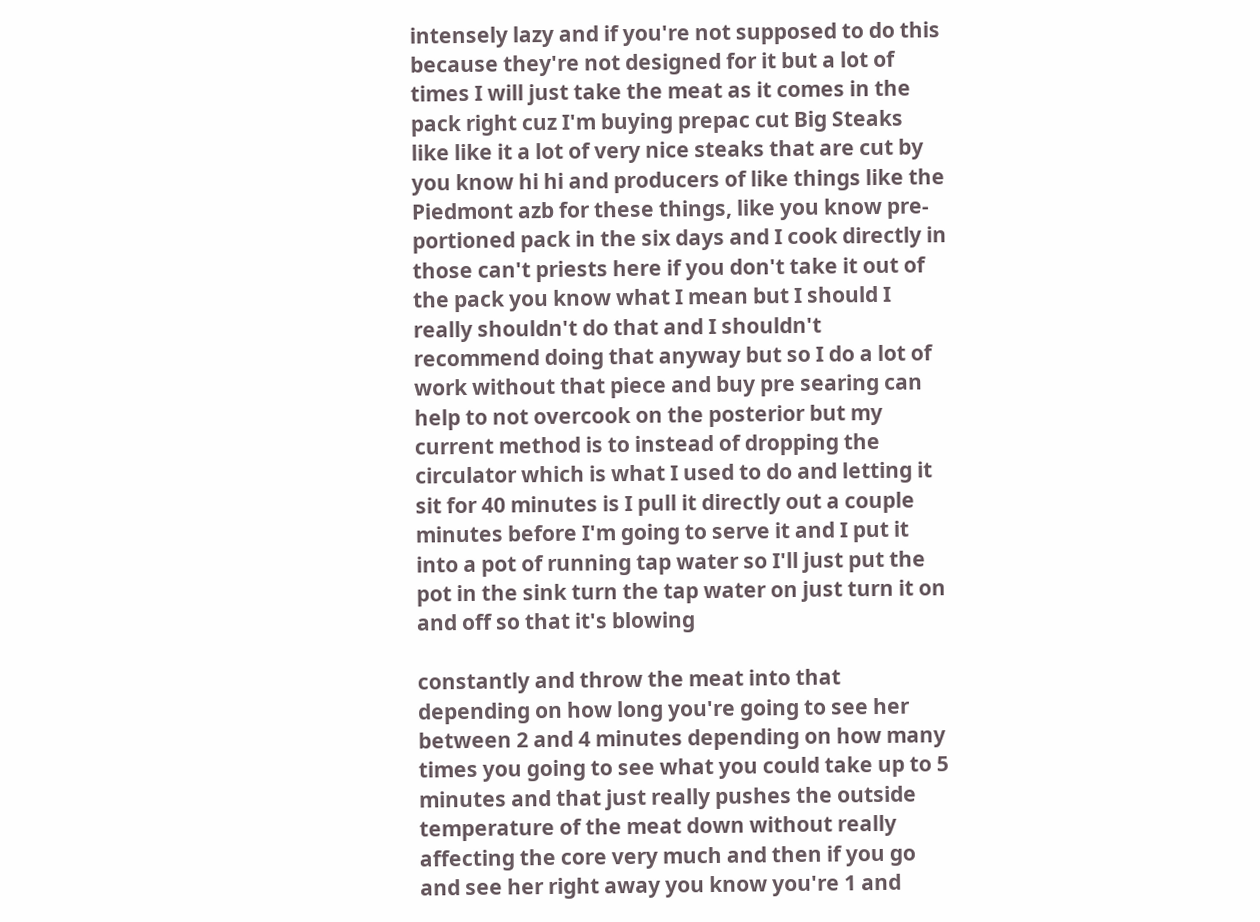intensely lazy and if you're not supposed to do this because they're not designed for it but a lot of times I will just take the meat as it comes in the pack right cuz I'm buying prepac cut Big Steaks like like it a lot of very nice steaks that are cut by you know hi hi and producers of like things like the Piedmont azb for these things, like you know pre-portioned pack in the six days and I cook directly in those can't priests here if you don't take it out of the pack you know what I mean but I should I really shouldn't do that and I shouldn't recommend doing that anyway but so I do a lot of work without that piece and buy pre searing can help to not overcook on the posterior but my current method is to instead of dropping the circulator which is what I used to do and letting it sit for 40 minutes is I pull it directly out a couple minutes before I'm going to serve it and I put it into a pot of running tap water so I'll just put the pot in the sink turn the tap water on just turn it on and off so that it's blowing

constantly and throw the meat into that depending on how long you're going to see her between 2 and 4 minutes depending on how many times you going to see what you could take up to 5 minutes and that just really pushes the outside temperature of the meat down without really affecting the core very much and then if you go and see her right away you know you're 1 and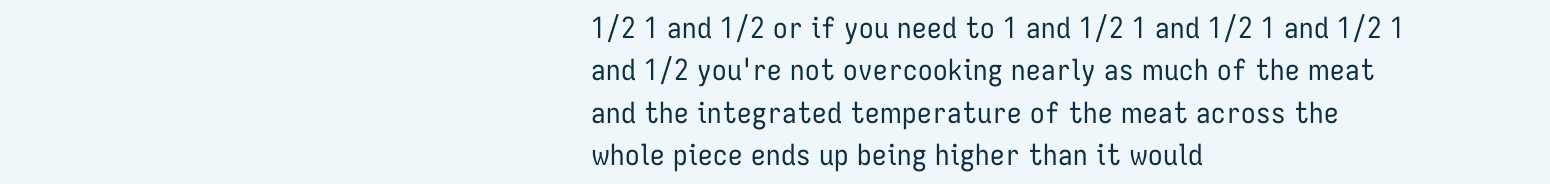1/2 1 and 1/2 or if you need to 1 and 1/2 1 and 1/2 1 and 1/2 1 and 1/2 you're not overcooking nearly as much of the meat and the integrated temperature of the meat across the whole piece ends up being higher than it would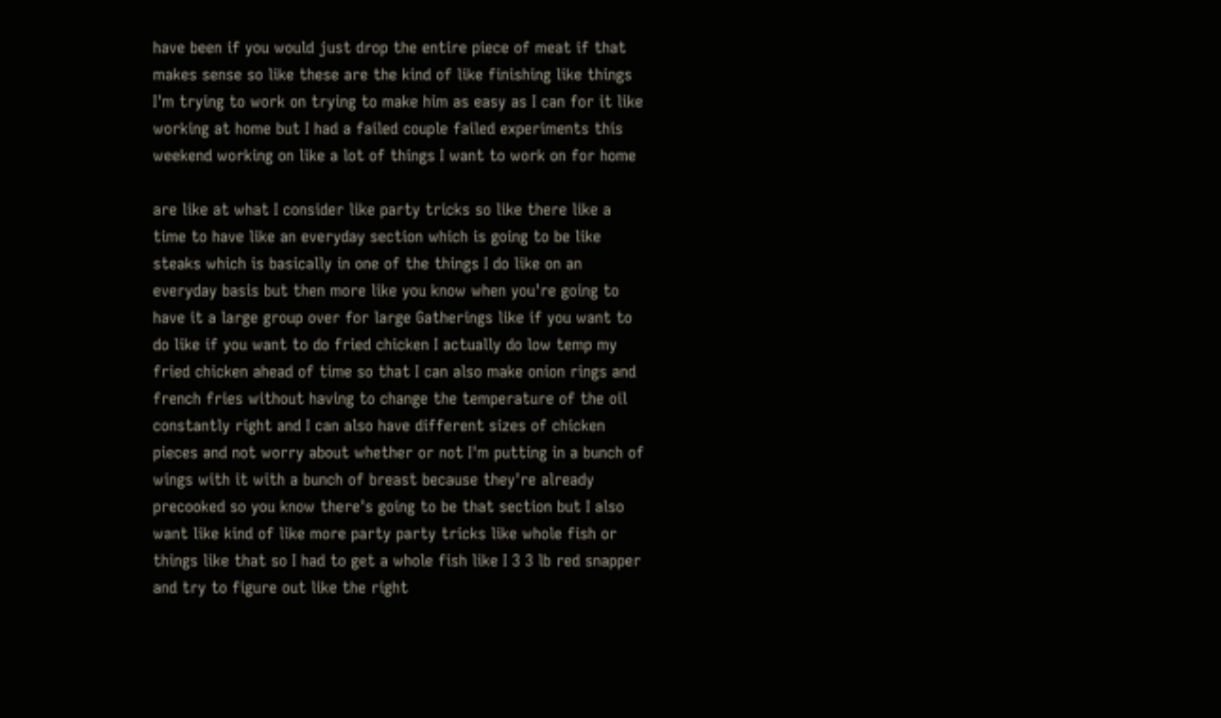have been if you would just drop the entire piece of meat if that makes sense so like these are the kind of like finishing like things I'm trying to work on trying to make him as easy as I can for it like working at home but I had a failed couple failed experiments this weekend working on like a lot of things I want to work on for home

are like at what I consider like party tricks so like there like a time to have like an everyday section which is going to be like steaks which is basically in one of the things I do like on an everyday basis but then more like you know when you're going to have it a large group over for large Gatherings like if you want to do like if you want to do fried chicken I actually do low temp my fried chicken ahead of time so that I can also make onion rings and french fries without having to change the temperature of the oil constantly right and I can also have different sizes of chicken pieces and not worry about whether or not I'm putting in a bunch of wings with it with a bunch of breast because they're already precooked so you know there's going to be that section but I also want like kind of like more party party tricks like whole fish or things like that so I had to get a whole fish like I 3 3 lb red snapper and try to figure out like the right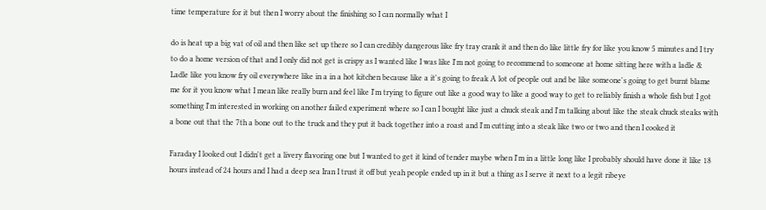time temperature for it but then I worry about the finishing so I can normally what I

do is heat up a big vat of oil and then like set up there so I can credibly dangerous like fry tray crank it and then do like little fry for like you know 5 minutes and I try to do a home version of that and I only did not get is crispy as I wanted like I was like I'm not going to recommend to someone at home sitting here with a ladle & Ladle like you know fry oil everywhere like in a in a hot kitchen because like a it's going to freak A lot of people out and be like someone's going to get burnt blame me for it you know what I mean like really burn and feel like I'm trying to figure out like a good way to like a good way to get to reliably finish a whole fish but I got something I'm interested in working on another failed experiment where so I can I bought like just a chuck steak and I'm talking about like the steak chuck steaks with a bone out that the 7th a bone out to the truck and they put it back together into a roast and I'm cutting into a steak like two or two and then I cooked it

Faraday I looked out I didn't get a livery flavoring one but I wanted to get it kind of tender maybe when I'm in a little long like I probably should have done it like 18 hours instead of 24 hours and I had a deep sea Iran I trust it off but yeah people ended up in it but a thing as I serve it next to a legit ribeye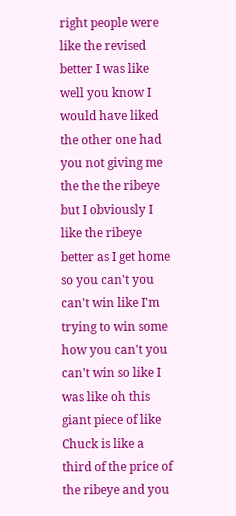right people were like the revised better I was like well you know I would have liked the other one had you not giving me the the the ribeye but I obviously I like the ribeye better as I get home so you can't you can't win like I'm trying to win some how you can't you can't win so like I was like oh this giant piece of like Chuck is like a third of the price of the ribeye and you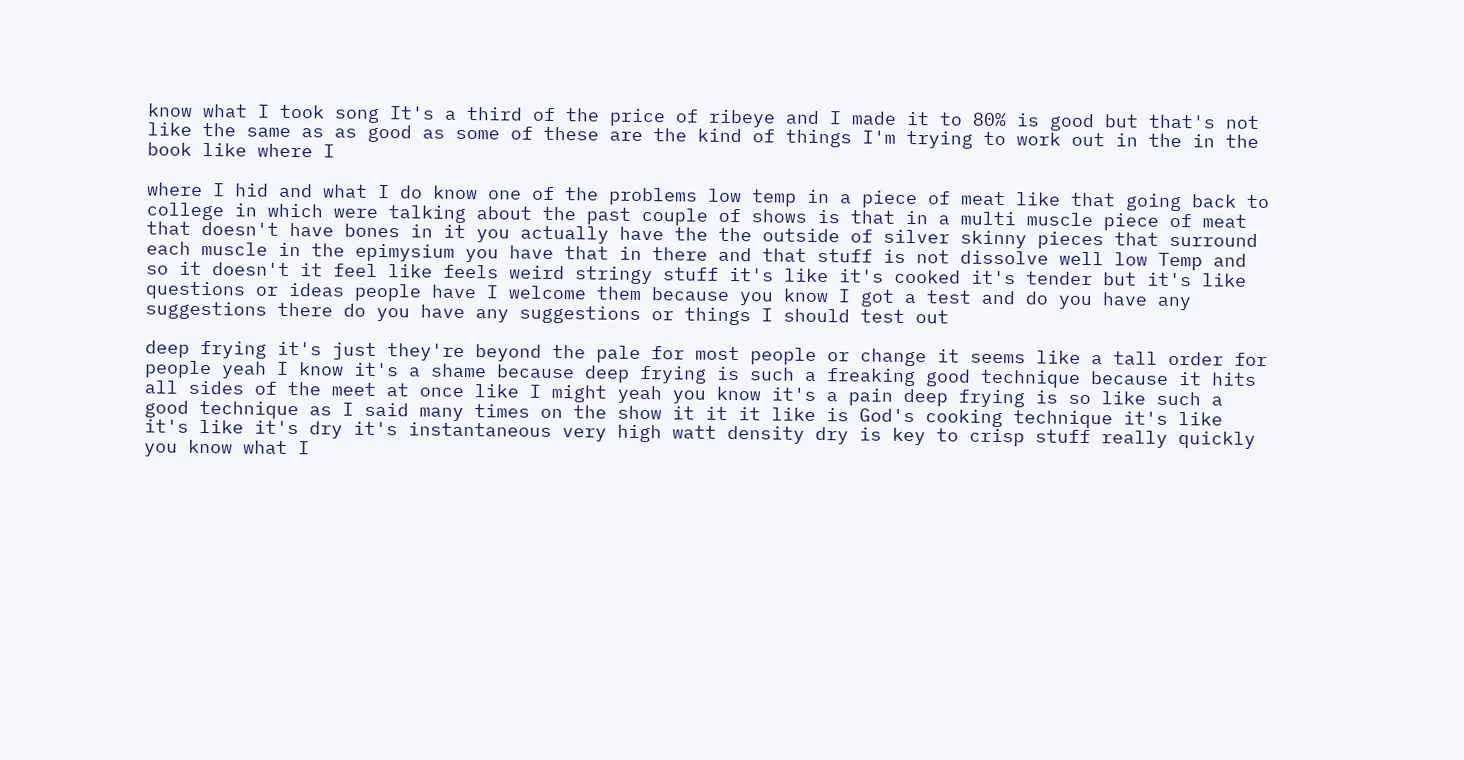know what I took song It's a third of the price of ribeye and I made it to 80% is good but that's not like the same as as good as some of these are the kind of things I'm trying to work out in the in the book like where I

where I hid and what I do know one of the problems low temp in a piece of meat like that going back to college in which were talking about the past couple of shows is that in a multi muscle piece of meat that doesn't have bones in it you actually have the the outside of silver skinny pieces that surround each muscle in the epimysium you have that in there and that stuff is not dissolve well low Temp and so it doesn't it feel like feels weird stringy stuff it's like it's cooked it's tender but it's like questions or ideas people have I welcome them because you know I got a test and do you have any suggestions there do you have any suggestions or things I should test out

deep frying it's just they're beyond the pale for most people or change it seems like a tall order for people yeah I know it's a shame because deep frying is such a freaking good technique because it hits all sides of the meet at once like I might yeah you know it's a pain deep frying is so like such a good technique as I said many times on the show it it it like is God's cooking technique it's like it's like it's dry it's instantaneous very high watt density dry is key to crisp stuff really quickly you know what I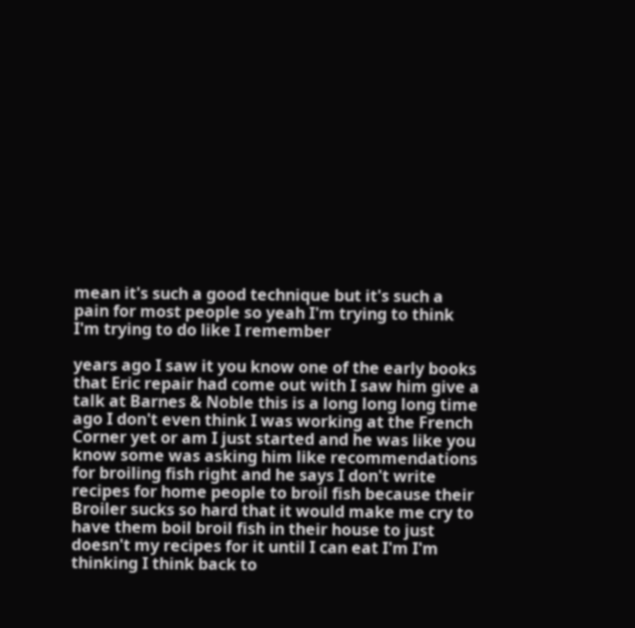mean it's such a good technique but it's such a pain for most people so yeah I'm trying to think I'm trying to do like I remember

years ago I saw it you know one of the early books that Eric repair had come out with I saw him give a talk at Barnes & Noble this is a long long long time ago I don't even think I was working at the French Corner yet or am I just started and he was like you know some was asking him like recommendations for broiling fish right and he says I don't write recipes for home people to broil fish because their Broiler sucks so hard that it would make me cry to have them boil broil fish in their house to just doesn't my recipes for it until I can eat I'm I'm thinking I think back to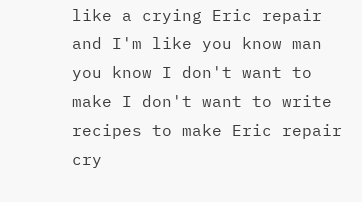like a crying Eric repair and I'm like you know man you know I don't want to make I don't want to write recipes to make Eric repair cry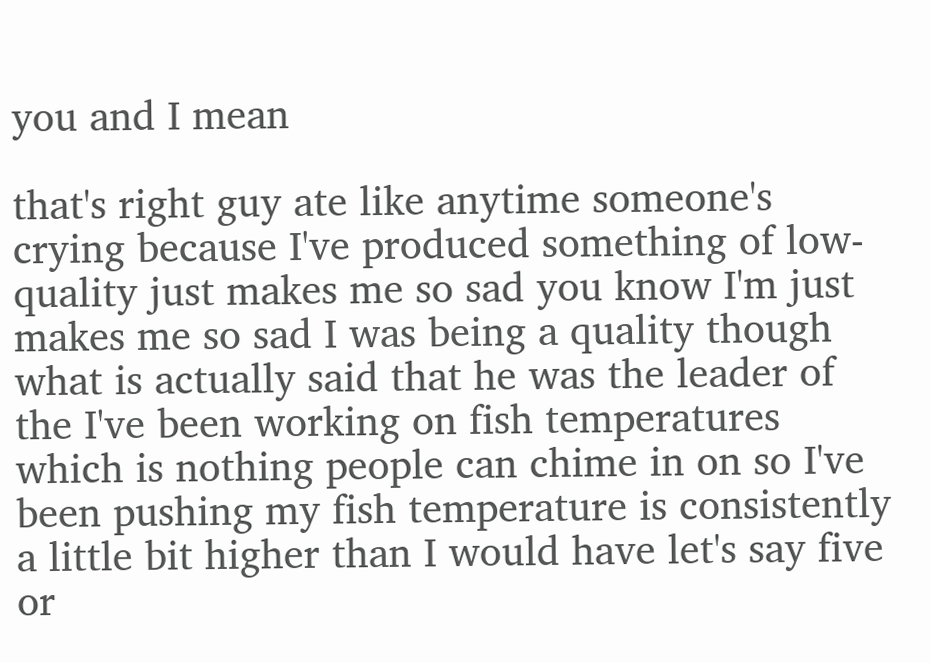you and I mean

that's right guy ate like anytime someone's crying because I've produced something of low-quality just makes me so sad you know I'm just makes me so sad I was being a quality though what is actually said that he was the leader of the I've been working on fish temperatures which is nothing people can chime in on so I've been pushing my fish temperature is consistently a little bit higher than I would have let's say five or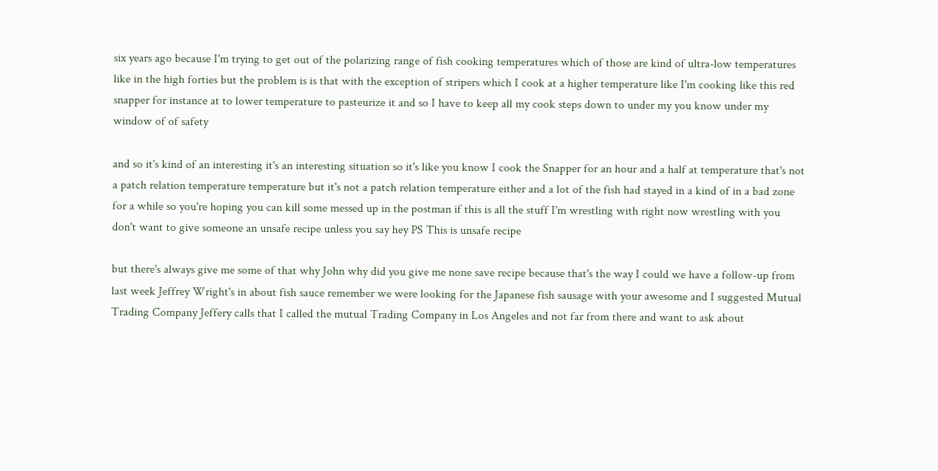six years ago because I'm trying to get out of the polarizing range of fish cooking temperatures which of those are kind of ultra-low temperatures like in the high forties but the problem is is that with the exception of stripers which I cook at a higher temperature like I'm cooking like this red snapper for instance at to lower temperature to pasteurize it and so I have to keep all my cook steps down to under my you know under my window of of safety

and so it's kind of an interesting it's an interesting situation so it's like you know I cook the Snapper for an hour and a half at temperature that's not a patch relation temperature temperature but it's not a patch relation temperature either and a lot of the fish had stayed in a kind of in a bad zone for a while so you're hoping you can kill some messed up in the postman if this is all the stuff I'm wrestling with right now wrestling with you don't want to give someone an unsafe recipe unless you say hey PS This is unsafe recipe

but there's always give me some of that why John why did you give me none save recipe because that's the way I could we have a follow-up from last week Jeffrey Wright's in about fish sauce remember we were looking for the Japanese fish sausage with your awesome and I suggested Mutual Trading Company Jeffery calls that I called the mutual Trading Company in Los Angeles and not far from there and want to ask about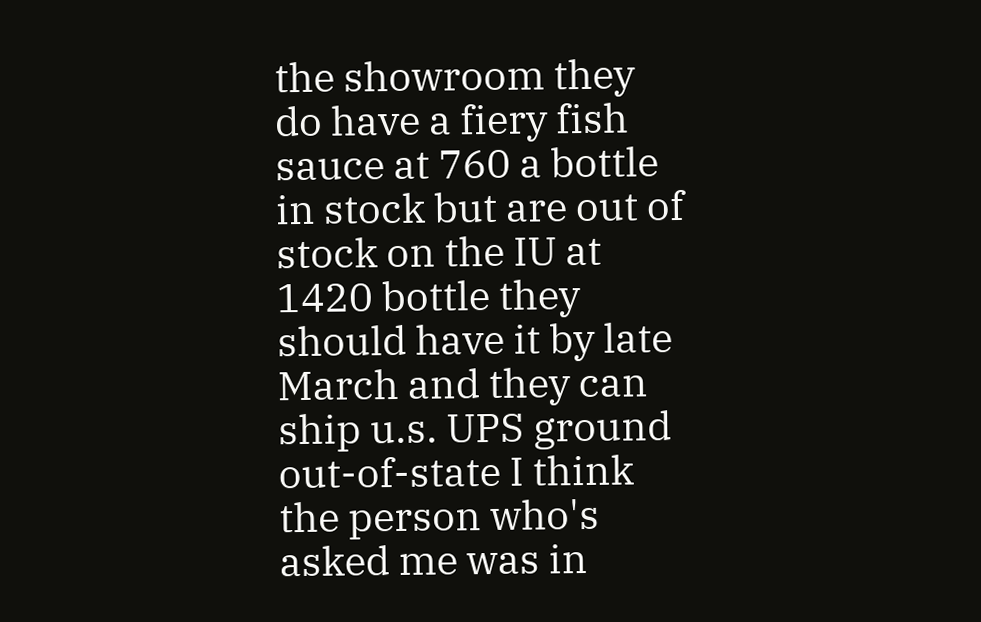the showroom they do have a fiery fish sauce at 760 a bottle in stock but are out of stock on the IU at 1420 bottle they should have it by late March and they can ship u.s. UPS ground out-of-state I think the person who's asked me was in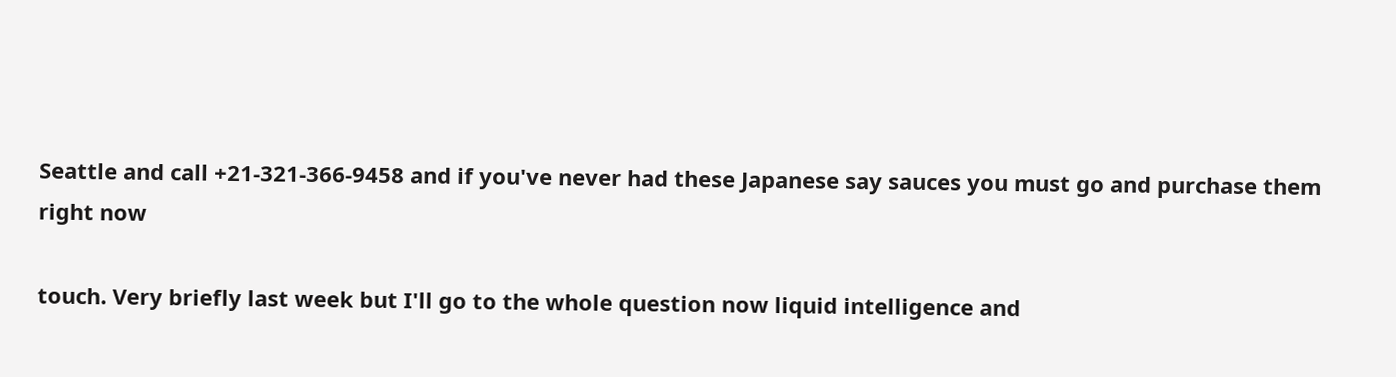Seattle and call +21-321-366-9458 and if you've never had these Japanese say sauces you must go and purchase them right now

touch. Very briefly last week but I'll go to the whole question now liquid intelligence and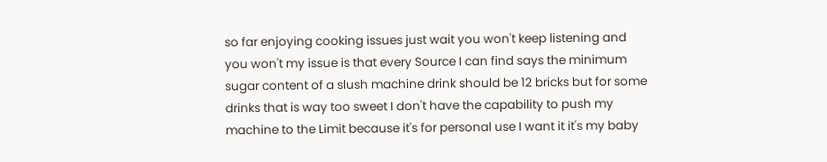so far enjoying cooking issues just wait you won't keep listening and you won't my issue is that every Source I can find says the minimum sugar content of a slush machine drink should be 12 bricks but for some drinks that is way too sweet I don't have the capability to push my machine to the Limit because it's for personal use I want it it's my baby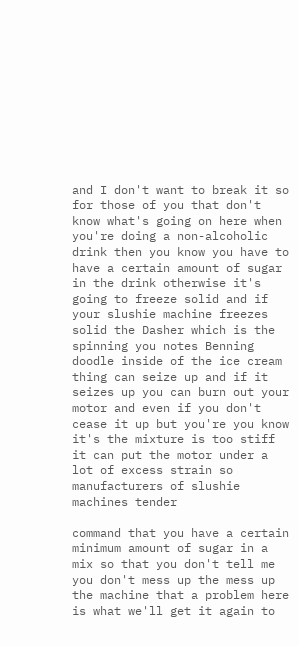and I don't want to break it so for those of you that don't know what's going on here when you're doing a non-alcoholic drink then you know you have to have a certain amount of sugar in the drink otherwise it's going to freeze solid and if your slushie machine freezes solid the Dasher which is the spinning you notes Benning doodle inside of the ice cream thing can seize up and if it seizes up you can burn out your motor and even if you don't cease it up but you're you know it's the mixture is too stiff it can put the motor under a lot of excess strain so manufacturers of slushie machines tender

command that you have a certain minimum amount of sugar in a mix so that you don't tell me you don't mess up the mess up the machine that a problem here is what we'll get it again to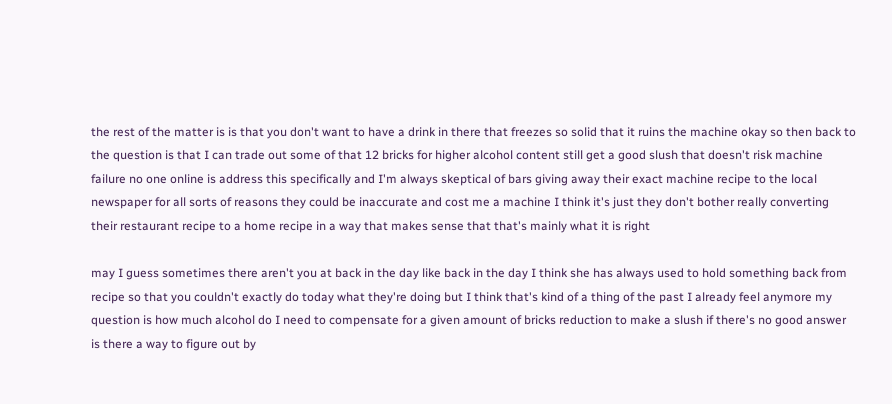the rest of the matter is is that you don't want to have a drink in there that freezes so solid that it ruins the machine okay so then back to the question is that I can trade out some of that 12 bricks for higher alcohol content still get a good slush that doesn't risk machine failure no one online is address this specifically and I'm always skeptical of bars giving away their exact machine recipe to the local newspaper for all sorts of reasons they could be inaccurate and cost me a machine I think it's just they don't bother really converting their restaurant recipe to a home recipe in a way that makes sense that that's mainly what it is right

may I guess sometimes there aren't you at back in the day like back in the day I think she has always used to hold something back from recipe so that you couldn't exactly do today what they're doing but I think that's kind of a thing of the past I already feel anymore my question is how much alcohol do I need to compensate for a given amount of bricks reduction to make a slush if there's no good answer is there a way to figure out by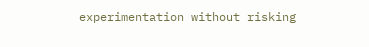experimentation without risking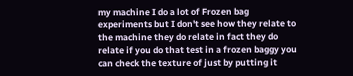my machine I do a lot of Frozen bag experiments but I don't see how they relate to the machine they do relate in fact they do relate if you do that test in a frozen baggy you can check the texture of just by putting it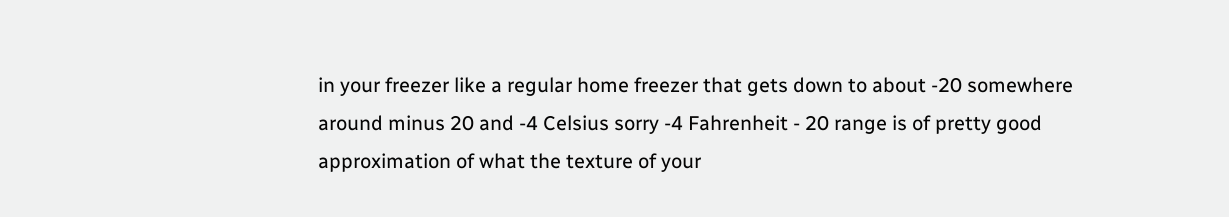in your freezer like a regular home freezer that gets down to about -20 somewhere around minus 20 and -4 Celsius sorry -4 Fahrenheit - 20 range is of pretty good approximation of what the texture of your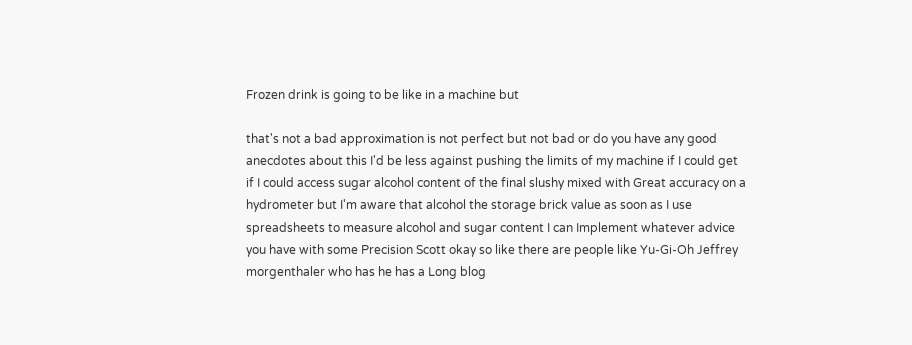Frozen drink is going to be like in a machine but

that's not a bad approximation is not perfect but not bad or do you have any good anecdotes about this I'd be less against pushing the limits of my machine if I could get if I could access sugar alcohol content of the final slushy mixed with Great accuracy on a hydrometer but I'm aware that alcohol the storage brick value as soon as I use spreadsheets to measure alcohol and sugar content I can Implement whatever advice you have with some Precision Scott okay so like there are people like Yu-Gi-Oh Jeffrey morgenthaler who has he has a Long blog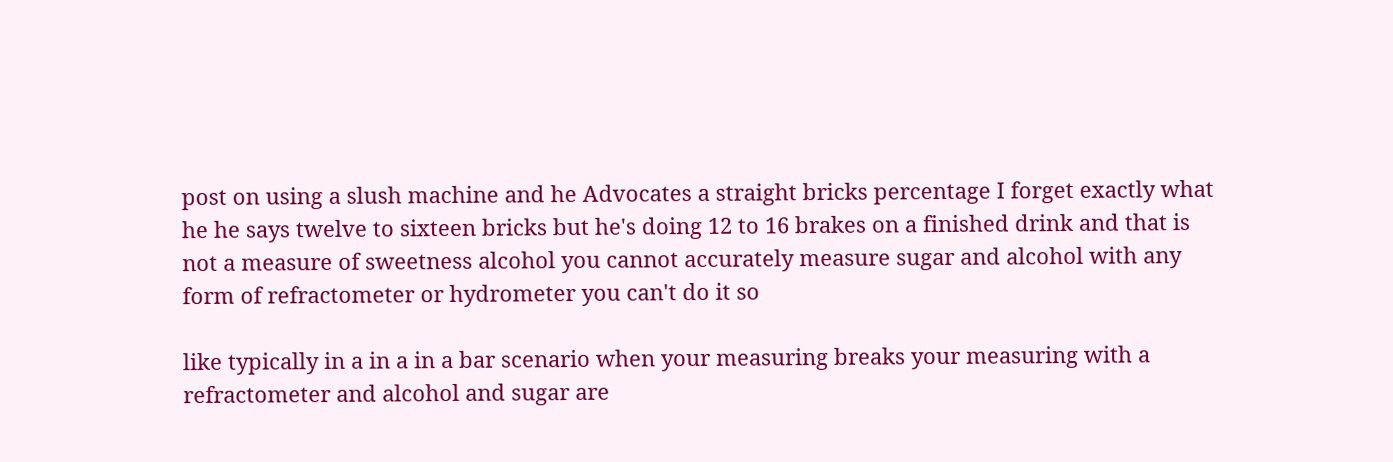post on using a slush machine and he Advocates a straight bricks percentage I forget exactly what he he says twelve to sixteen bricks but he's doing 12 to 16 brakes on a finished drink and that is not a measure of sweetness alcohol you cannot accurately measure sugar and alcohol with any form of refractometer or hydrometer you can't do it so

like typically in a in a in a bar scenario when your measuring breaks your measuring with a refractometer and alcohol and sugar are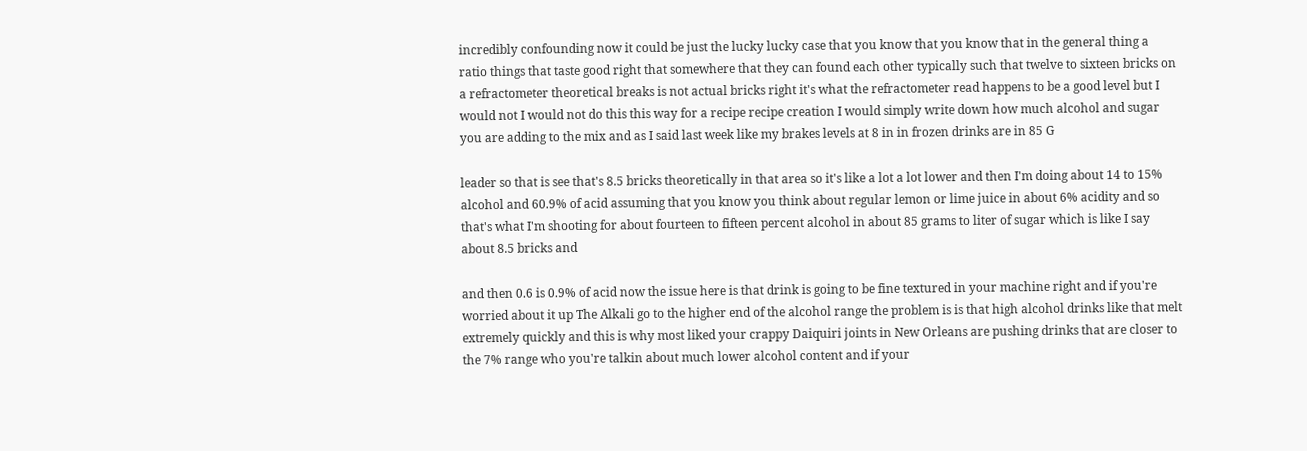incredibly confounding now it could be just the lucky lucky case that you know that you know that in the general thing a ratio things that taste good right that somewhere that they can found each other typically such that twelve to sixteen bricks on a refractometer theoretical breaks is not actual bricks right it's what the refractometer read happens to be a good level but I would not I would not do this this way for a recipe recipe creation I would simply write down how much alcohol and sugar you are adding to the mix and as I said last week like my brakes levels at 8 in in frozen drinks are in 85 G

leader so that is see that's 8.5 bricks theoretically in that area so it's like a lot a lot lower and then I'm doing about 14 to 15% alcohol and 60.9% of acid assuming that you know you think about regular lemon or lime juice in about 6% acidity and so that's what I'm shooting for about fourteen to fifteen percent alcohol in about 85 grams to liter of sugar which is like I say about 8.5 bricks and

and then 0.6 is 0.9% of acid now the issue here is that drink is going to be fine textured in your machine right and if you're worried about it up The Alkali go to the higher end of the alcohol range the problem is is that high alcohol drinks like that melt extremely quickly and this is why most liked your crappy Daiquiri joints in New Orleans are pushing drinks that are closer to the 7% range who you're talkin about much lower alcohol content and if your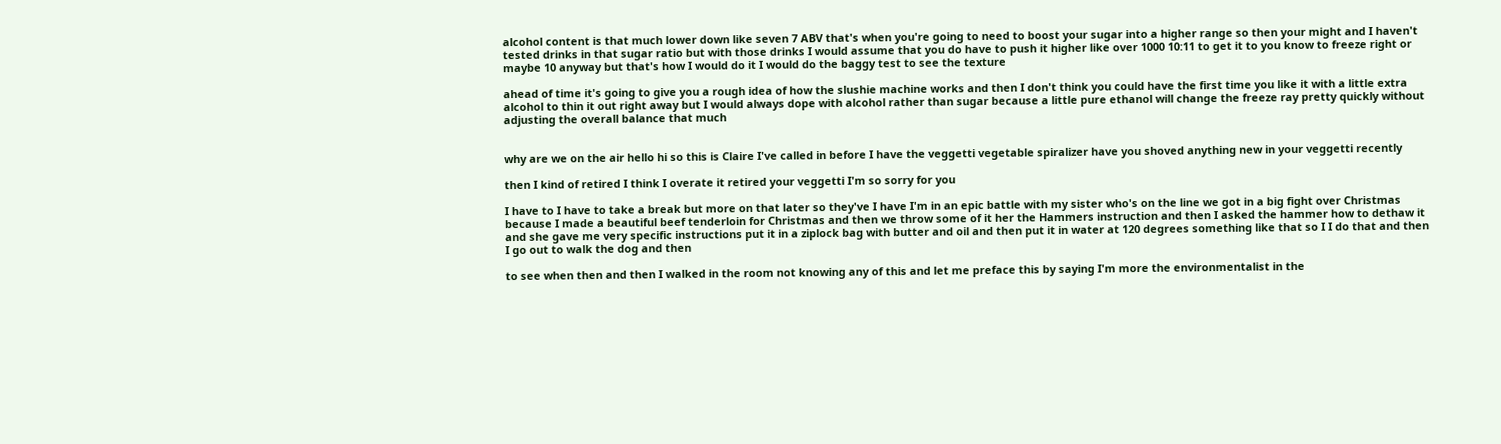alcohol content is that much lower down like seven 7 ABV that's when you're going to need to boost your sugar into a higher range so then your might and I haven't tested drinks in that sugar ratio but with those drinks I would assume that you do have to push it higher like over 1000 10:11 to get it to you know to freeze right or maybe 10 anyway but that's how I would do it I would do the baggy test to see the texture

ahead of time it's going to give you a rough idea of how the slushie machine works and then I don't think you could have the first time you like it with a little extra alcohol to thin it out right away but I would always dope with alcohol rather than sugar because a little pure ethanol will change the freeze ray pretty quickly without adjusting the overall balance that much


why are we on the air hello hi so this is Claire I've called in before I have the veggetti vegetable spiralizer have you shoved anything new in your veggetti recently

then I kind of retired I think I overate it retired your veggetti I'm so sorry for you

I have to I have to take a break but more on that later so they've I have I'm in an epic battle with my sister who's on the line we got in a big fight over Christmas because I made a beautiful beef tenderloin for Christmas and then we throw some of it her the Hammers instruction and then I asked the hammer how to dethaw it and she gave me very specific instructions put it in a ziplock bag with butter and oil and then put it in water at 120 degrees something like that so I I do that and then I go out to walk the dog and then

to see when then and then I walked in the room not knowing any of this and let me preface this by saying I'm more the environmentalist in the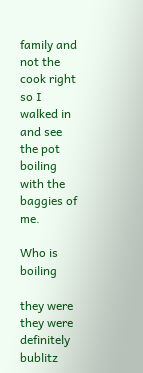family and not the cook right so I walked in and see the pot boiling with the baggies of me.

Who is boiling

they were they were definitely bublitz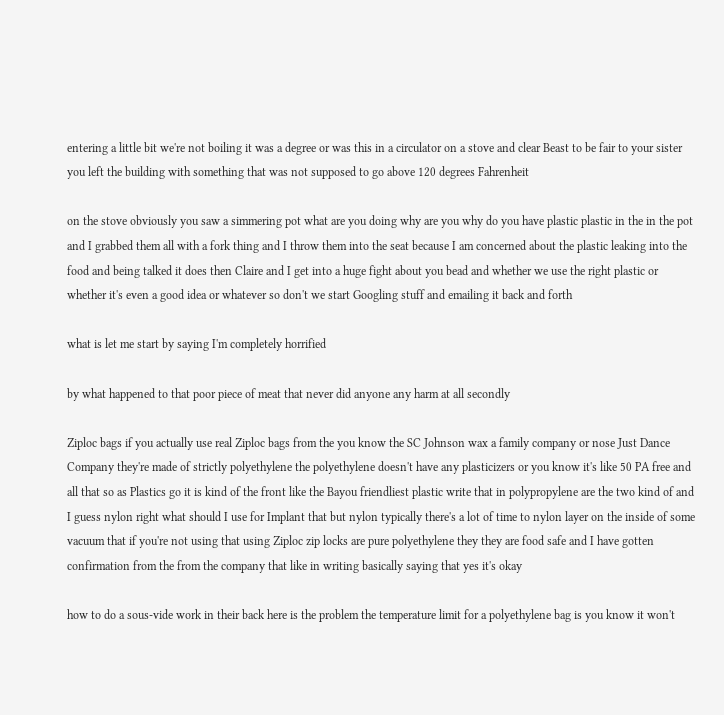entering a little bit we're not boiling it was a degree or was this in a circulator on a stove and clear Beast to be fair to your sister you left the building with something that was not supposed to go above 120 degrees Fahrenheit

on the stove obviously you saw a simmering pot what are you doing why are you why do you have plastic plastic in the in the pot and I grabbed them all with a fork thing and I throw them into the seat because I am concerned about the plastic leaking into the food and being talked it does then Claire and I get into a huge fight about you bead and whether we use the right plastic or whether it's even a good idea or whatever so don't we start Googling stuff and emailing it back and forth

what is let me start by saying I'm completely horrified

by what happened to that poor piece of meat that never did anyone any harm at all secondly

Ziploc bags if you actually use real Ziploc bags from the you know the SC Johnson wax a family company or nose Just Dance Company they're made of strictly polyethylene the polyethylene doesn't have any plasticizers or you know it's like 50 PA free and all that so as Plastics go it is kind of the front like the Bayou friendliest plastic write that in polypropylene are the two kind of and I guess nylon right what should I use for Implant that but nylon typically there's a lot of time to nylon layer on the inside of some vacuum that if you're not using that using Ziploc zip locks are pure polyethylene they they are food safe and I have gotten confirmation from the from the company that like in writing basically saying that yes it's okay

how to do a sous-vide work in their back here is the problem the temperature limit for a polyethylene bag is you know it won't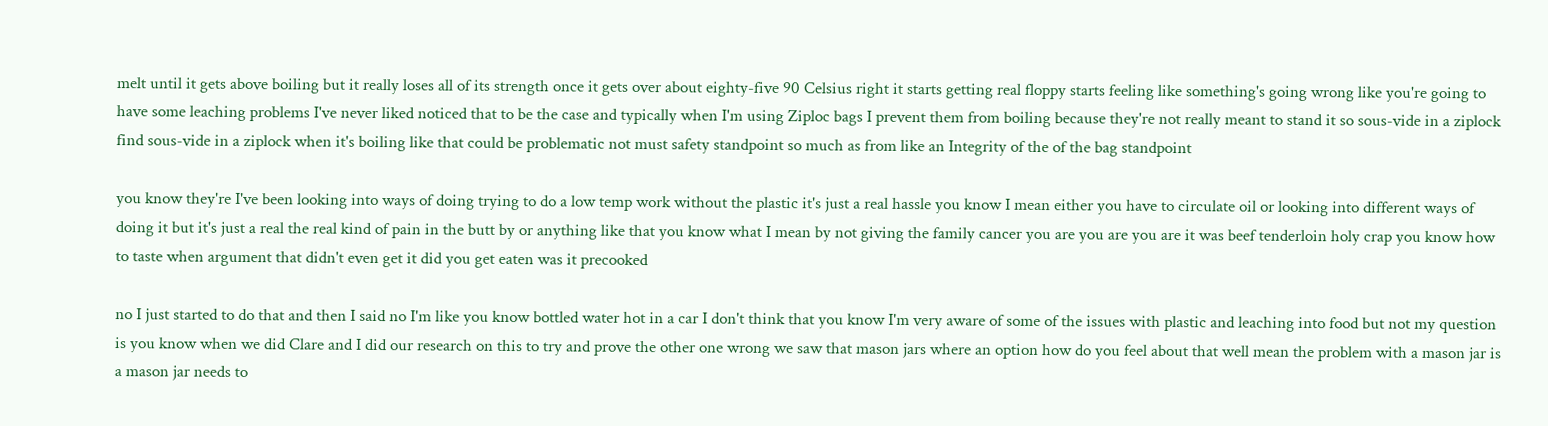melt until it gets above boiling but it really loses all of its strength once it gets over about eighty-five 90 Celsius right it starts getting real floppy starts feeling like something's going wrong like you're going to have some leaching problems I've never liked noticed that to be the case and typically when I'm using Ziploc bags I prevent them from boiling because they're not really meant to stand it so sous-vide in a ziplock find sous-vide in a ziplock when it's boiling like that could be problematic not must safety standpoint so much as from like an Integrity of the of the bag standpoint

you know they're I've been looking into ways of doing trying to do a low temp work without the plastic it's just a real hassle you know I mean either you have to circulate oil or looking into different ways of doing it but it's just a real the real kind of pain in the butt by or anything like that you know what I mean by not giving the family cancer you are you are you are it was beef tenderloin holy crap you know how to taste when argument that didn't even get it did you get eaten was it precooked

no I just started to do that and then I said no I'm like you know bottled water hot in a car I don't think that you know I'm very aware of some of the issues with plastic and leaching into food but not my question is you know when we did Clare and I did our research on this to try and prove the other one wrong we saw that mason jars where an option how do you feel about that well mean the problem with a mason jar is a mason jar needs to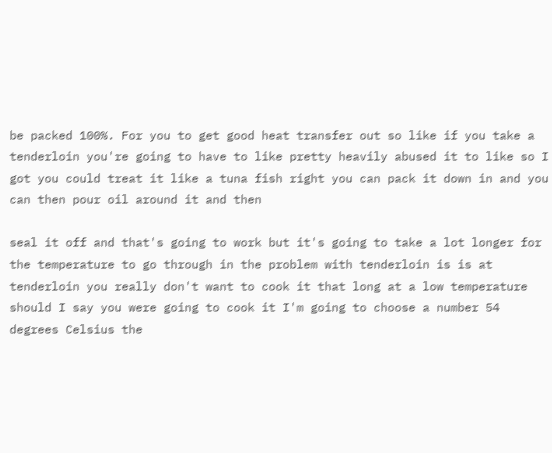be packed 100%. For you to get good heat transfer out so like if you take a tenderloin you're going to have to like pretty heavily abused it to like so I got you could treat it like a tuna fish right you can pack it down in and you can then pour oil around it and then

seal it off and that's going to work but it's going to take a lot longer for the temperature to go through in the problem with tenderloin is is at tenderloin you really don't want to cook it that long at a low temperature should I say you were going to cook it I'm going to choose a number 54 degrees Celsius the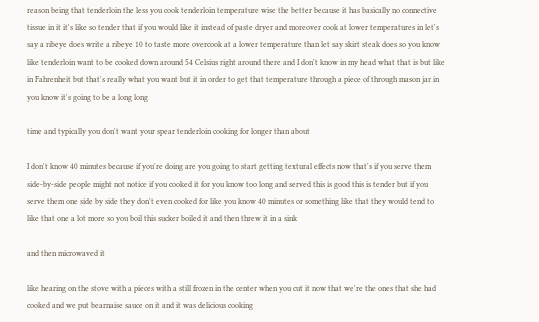reason being that tenderloin the less you cook tenderloin temperature wise the better because it has basically no connective tissue in it it's like so tender that if you would like it instead of paste dryer and moreover cook at lower temperatures in let's say a ribeye does write a ribeye 10 to taste more overcook at a lower temperature than let say skirt steak does so you know like tenderloin want to be cooked down around 54 Celsius right around there and I don't know in my head what that is but like in Fahrenheit but that's really what you want but it in order to get that temperature through a piece of through mason jar in you know it's going to be a long long

time and typically you don't want your spear tenderloin cooking for longer than about

I don't know 40 minutes because if you're doing are you going to start getting textural effects now that's if you serve them side-by-side people might not notice if you cooked it for you know too long and served this is good this is tender but if you serve them one side by side they don't even cooked for like you know 40 minutes or something like that they would tend to like that one a lot more so you boil this sucker boiled it and then threw it in a sink

and then microwaved it

like hearing on the stove with a pieces with a still frozen in the center when you cut it now that we're the ones that she had cooked and we put bearnaise sauce on it and it was delicious cooking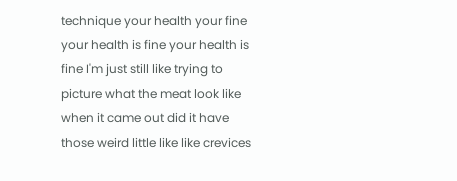technique your health your fine your health is fine your health is fine I'm just still like trying to picture what the meat look like when it came out did it have those weird little like like crevices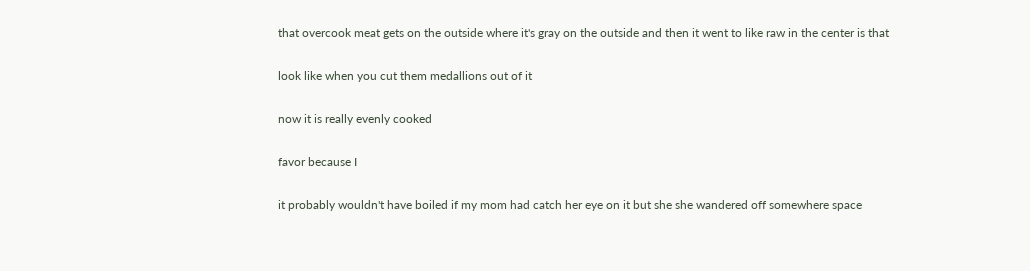that overcook meat gets on the outside where it's gray on the outside and then it went to like raw in the center is that

look like when you cut them medallions out of it

now it is really evenly cooked

favor because I

it probably wouldn't have boiled if my mom had catch her eye on it but she she wandered off somewhere space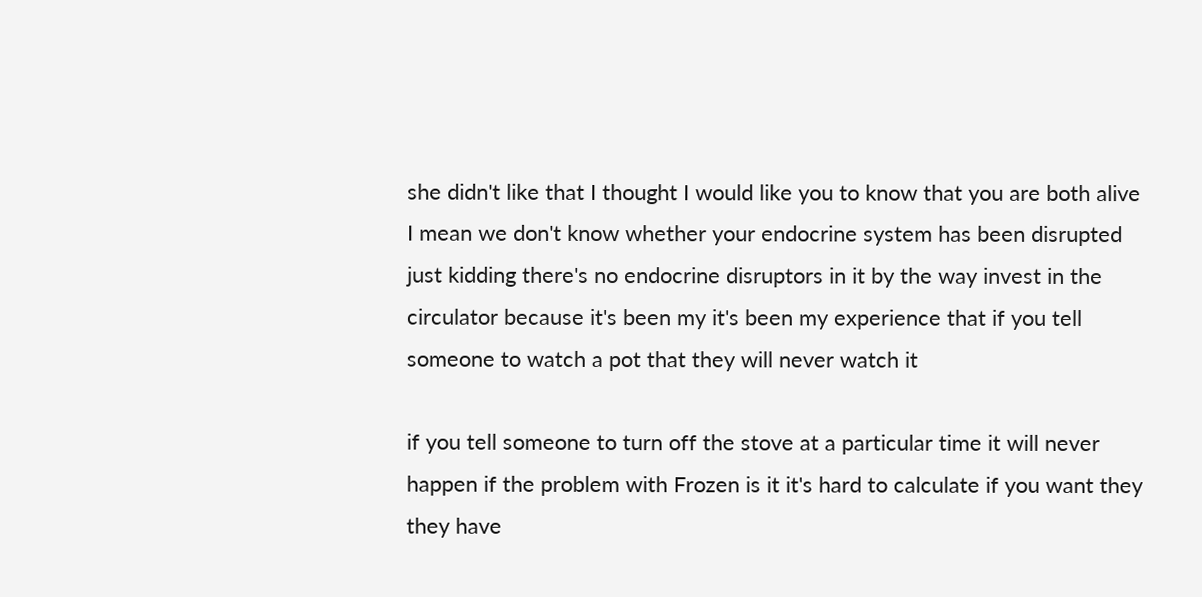she didn't like that I thought I would like you to know that you are both alive I mean we don't know whether your endocrine system has been disrupted just kidding there's no endocrine disruptors in it by the way invest in the circulator because it's been my it's been my experience that if you tell someone to watch a pot that they will never watch it

if you tell someone to turn off the stove at a particular time it will never happen if the problem with Frozen is it it's hard to calculate if you want they they have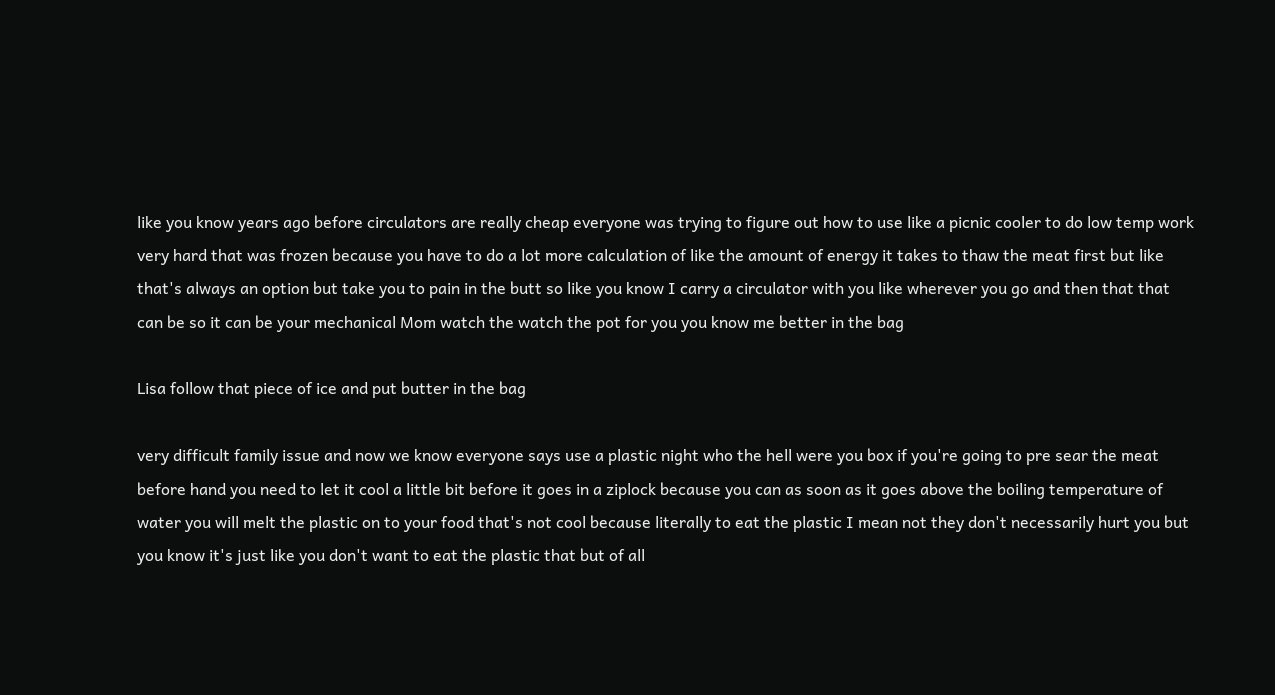like you know years ago before circulators are really cheap everyone was trying to figure out how to use like a picnic cooler to do low temp work very hard that was frozen because you have to do a lot more calculation of like the amount of energy it takes to thaw the meat first but like that's always an option but take you to pain in the butt so like you know I carry a circulator with you like wherever you go and then that that can be so it can be your mechanical Mom watch the watch the pot for you you know me better in the bag

Lisa follow that piece of ice and put butter in the bag

very difficult family issue and now we know everyone says use a plastic night who the hell were you box if you're going to pre sear the meat before hand you need to let it cool a little bit before it goes in a ziplock because you can as soon as it goes above the boiling temperature of water you will melt the plastic on to your food that's not cool because literally to eat the plastic I mean not they don't necessarily hurt you but you know it's just like you don't want to eat the plastic that but of all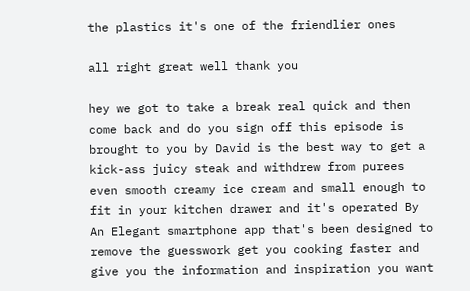the plastics it's one of the friendlier ones

all right great well thank you

hey we got to take a break real quick and then come back and do you sign off this episode is brought to you by David is the best way to get a kick-ass juicy steak and withdrew from purees even smooth creamy ice cream and small enough to fit in your kitchen drawer and it's operated By An Elegant smartphone app that's been designed to remove the guesswork get you cooking faster and give you the information and inspiration you want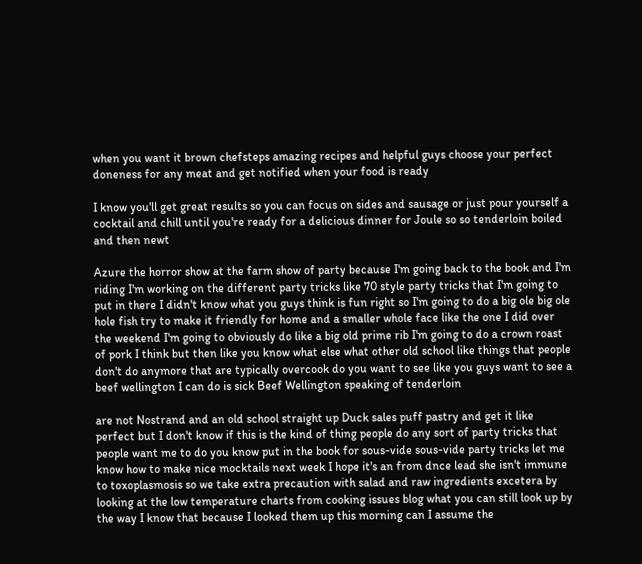when you want it brown chefsteps amazing recipes and helpful guys choose your perfect doneness for any meat and get notified when your food is ready

I know you'll get great results so you can focus on sides and sausage or just pour yourself a cocktail and chill until you're ready for a delicious dinner for Joule so so tenderloin boiled and then newt

Azure the horror show at the farm show of party because I'm going back to the book and I'm riding I'm working on the different party tricks like 70 style party tricks that I'm going to put in there I didn't know what you guys think is fun right so I'm going to do a big ole big ole hole fish try to make it friendly for home and a smaller whole face like the one I did over the weekend I'm going to obviously do like a big old prime rib I'm going to do a crown roast of pork I think but then like you know what else what other old school like things that people don't do anymore that are typically overcook do you want to see like you guys want to see a beef wellington I can do is sick Beef Wellington speaking of tenderloin

are not Nostrand and an old school straight up Duck sales puff pastry and get it like perfect but I don't know if this is the kind of thing people do any sort of party tricks that people want me to do you know put in the book for sous-vide sous-vide party tricks let me know how to make nice mocktails next week I hope it's an from dnce lead she isn't immune to toxoplasmosis so we take extra precaution with salad and raw ingredients excetera by looking at the low temperature charts from cooking issues blog what you can still look up by the way I know that because I looked them up this morning can I assume the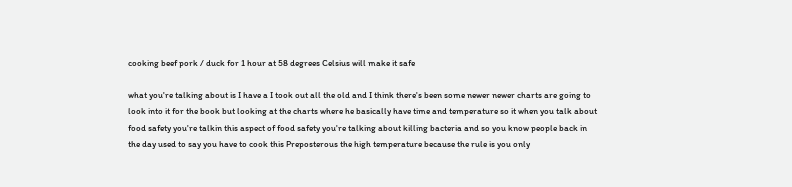cooking beef pork / duck for 1 hour at 58 degrees Celsius will make it safe

what you're talking about is I have a I took out all the old and I think there's been some newer newer charts are going to look into it for the book but looking at the charts where he basically have time and temperature so it when you talk about food safety you're talkin this aspect of food safety you're talking about killing bacteria and so you know people back in the day used to say you have to cook this Preposterous the high temperature because the rule is you only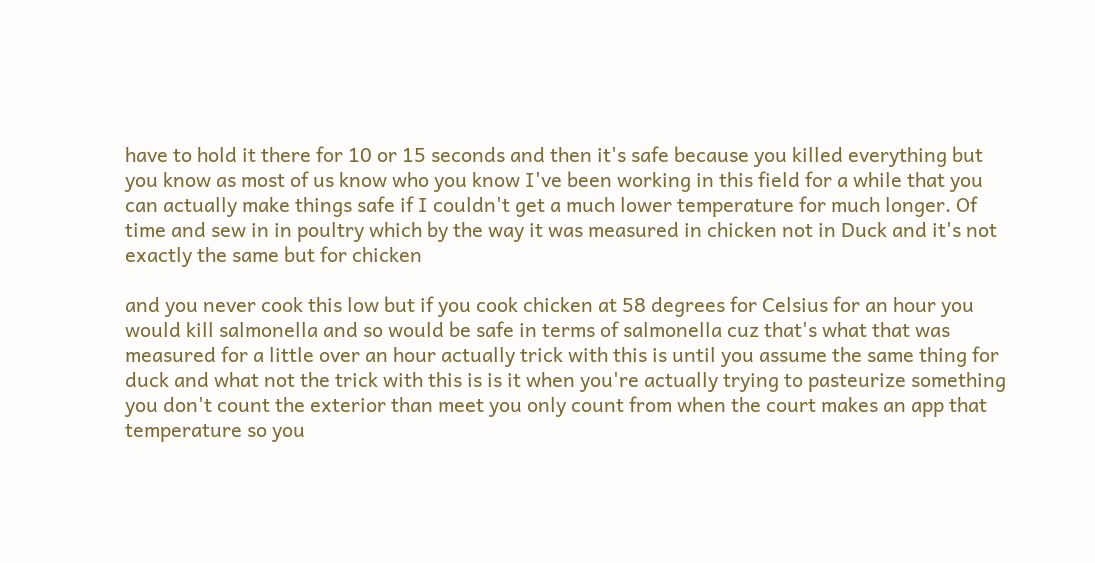have to hold it there for 10 or 15 seconds and then it's safe because you killed everything but you know as most of us know who you know I've been working in this field for a while that you can actually make things safe if I couldn't get a much lower temperature for much longer. Of time and sew in in poultry which by the way it was measured in chicken not in Duck and it's not exactly the same but for chicken

and you never cook this low but if you cook chicken at 58 degrees for Celsius for an hour you would kill salmonella and so would be safe in terms of salmonella cuz that's what that was measured for a little over an hour actually trick with this is until you assume the same thing for duck and what not the trick with this is is it when you're actually trying to pasteurize something you don't count the exterior than meet you only count from when the court makes an app that temperature so you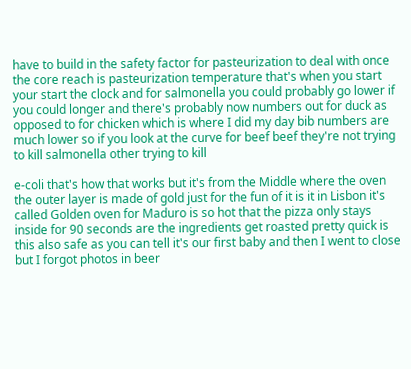have to build in the safety factor for pasteurization to deal with once the core reach is pasteurization temperature that's when you start your start the clock and for salmonella you could probably go lower if you could longer and there's probably now numbers out for duck as opposed to for chicken which is where I did my day bib numbers are much lower so if you look at the curve for beef beef they're not trying to kill salmonella other trying to kill

e-coli that's how that works but it's from the Middle where the oven the outer layer is made of gold just for the fun of it is it in Lisbon it's called Golden oven for Maduro is so hot that the pizza only stays inside for 90 seconds are the ingredients get roasted pretty quick is this also safe as you can tell it's our first baby and then I went to close but I forgot photos in beer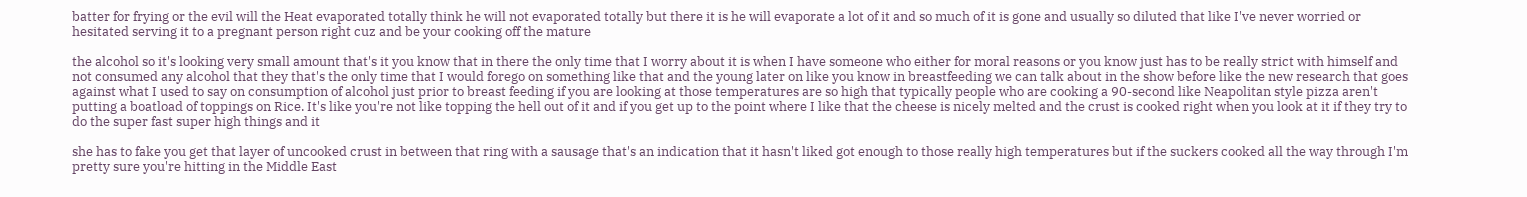batter for frying or the evil will the Heat evaporated totally think he will not evaporated totally but there it is he will evaporate a lot of it and so much of it is gone and usually so diluted that like I've never worried or hesitated serving it to a pregnant person right cuz and be your cooking off the mature

the alcohol so it's looking very small amount that's it you know that in there the only time that I worry about it is when I have someone who either for moral reasons or you know just has to be really strict with himself and not consumed any alcohol that they that's the only time that I would forego on something like that and the young later on like you know in breastfeeding we can talk about in the show before like the new research that goes against what I used to say on consumption of alcohol just prior to breast feeding if you are looking at those temperatures are so high that typically people who are cooking a 90-second like Neapolitan style pizza aren't putting a boatload of toppings on Rice. It's like you're not like topping the hell out of it and if you get up to the point where I like that the cheese is nicely melted and the crust is cooked right when you look at it if they try to do the super fast super high things and it

she has to fake you get that layer of uncooked crust in between that ring with a sausage that's an indication that it hasn't liked got enough to those really high temperatures but if the suckers cooked all the way through I'm pretty sure you're hitting in the Middle East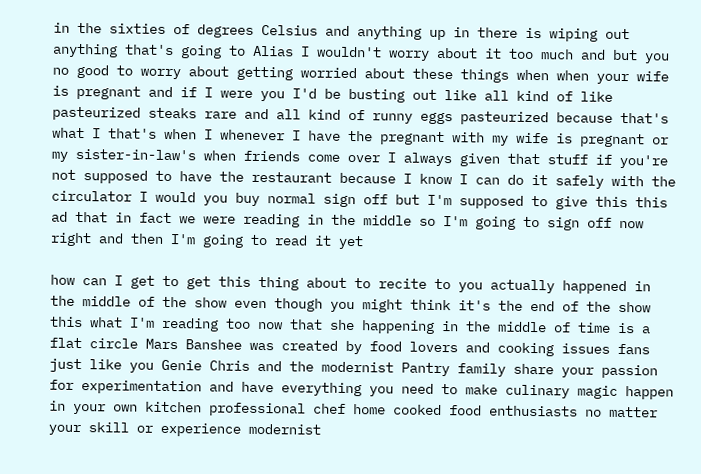in the sixties of degrees Celsius and anything up in there is wiping out anything that's going to Alias I wouldn't worry about it too much and but you no good to worry about getting worried about these things when when your wife is pregnant and if I were you I'd be busting out like all kind of like pasteurized steaks rare and all kind of runny eggs pasteurized because that's what I that's when I whenever I have the pregnant with my wife is pregnant or my sister-in-law's when friends come over I always given that stuff if you're not supposed to have the restaurant because I know I can do it safely with the circulator I would you buy normal sign off but I'm supposed to give this this ad that in fact we were reading in the middle so I'm going to sign off now right and then I'm going to read it yet

how can I get to get this thing about to recite to you actually happened in the middle of the show even though you might think it's the end of the show this what I'm reading too now that she happening in the middle of time is a flat circle Mars Banshee was created by food lovers and cooking issues fans just like you Genie Chris and the modernist Pantry family share your passion for experimentation and have everything you need to make culinary magic happen in your own kitchen professional chef home cooked food enthusiasts no matter your skill or experience modernist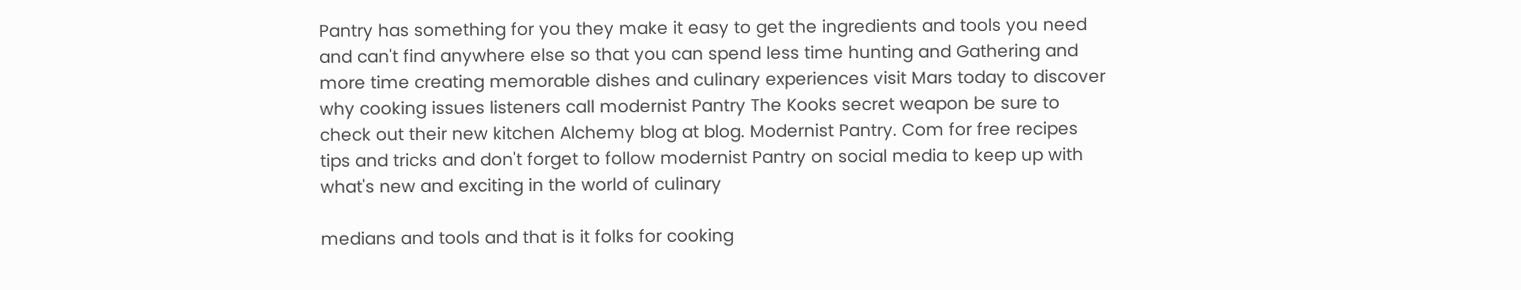Pantry has something for you they make it easy to get the ingredients and tools you need and can't find anywhere else so that you can spend less time hunting and Gathering and more time creating memorable dishes and culinary experiences visit Mars today to discover why cooking issues listeners call modernist Pantry The Kooks secret weapon be sure to check out their new kitchen Alchemy blog at blog. Modernist Pantry. Com for free recipes tips and tricks and don't forget to follow modernist Pantry on social media to keep up with what's new and exciting in the world of culinary

medians and tools and that is it folks for cooking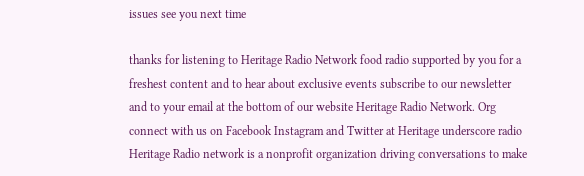issues see you next time

thanks for listening to Heritage Radio Network food radio supported by you for a freshest content and to hear about exclusive events subscribe to our newsletter and to your email at the bottom of our website Heritage Radio Network. Org connect with us on Facebook Instagram and Twitter at Heritage underscore radio Heritage Radio network is a nonprofit organization driving conversations to make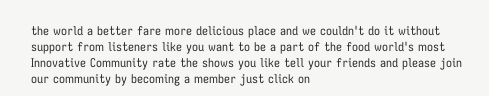the world a better fare more delicious place and we couldn't do it without support from listeners like you want to be a part of the food world's most Innovative Community rate the shows you like tell your friends and please join our community by becoming a member just click on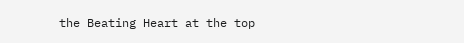the Beating Heart at the top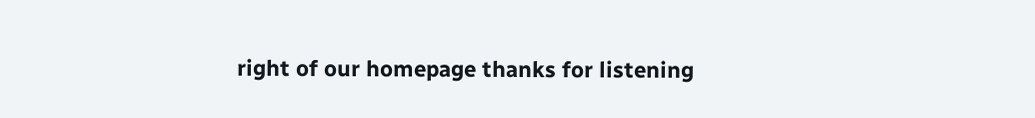right of our homepage thanks for listening